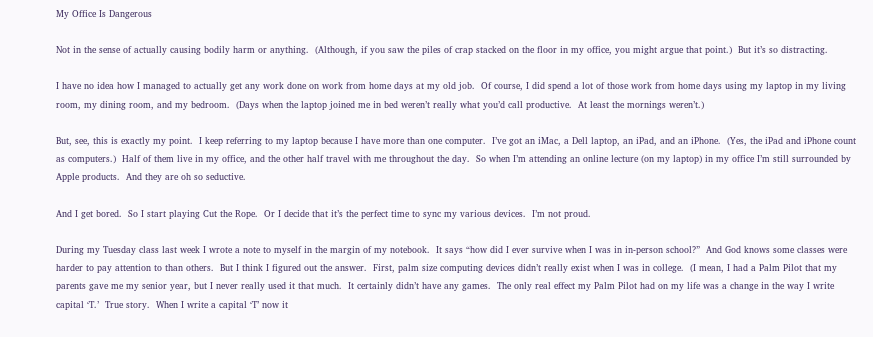My Office Is Dangerous

Not in the sense of actually causing bodily harm or anything.  (Although, if you saw the piles of crap stacked on the floor in my office, you might argue that point.)  But it’s so distracting.

I have no idea how I managed to actually get any work done on work from home days at my old job.  Of course, I did spend a lot of those work from home days using my laptop in my living room, my dining room, and my bedroom.  (Days when the laptop joined me in bed weren’t really what you’d call productive.  At least the mornings weren’t.)

But, see, this is exactly my point.  I keep referring to my laptop because I have more than one computer.  I’ve got an iMac, a Dell laptop, an iPad, and an iPhone.  (Yes, the iPad and iPhone count as computers.)  Half of them live in my office, and the other half travel with me throughout the day.  So when I’m attending an online lecture (on my laptop) in my office I’m still surrounded by Apple products.  And they are oh so seductive.

And I get bored.  So I start playing Cut the Rope.  Or I decide that it’s the perfect time to sync my various devices.  I’m not proud.

During my Tuesday class last week I wrote a note to myself in the margin of my notebook.  It says “how did I ever survive when I was in in-person school?”  And God knows some classes were harder to pay attention to than others.  But I think I figured out the answer.  First, palm size computing devices didn’t really exist when I was in college.  (I mean, I had a Palm Pilot that my parents gave me my senior year, but I never really used it that much.  It certainly didn’t have any games.  The only real effect my Palm Pilot had on my life was a change in the way I write capital ‘T.’  True story.  When I write a capital ‘T’ now it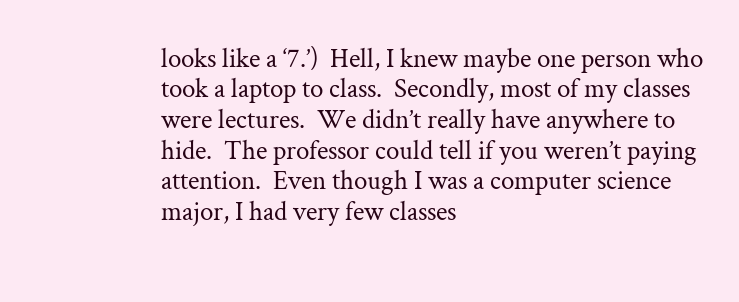looks like a ‘7.’)  Hell, I knew maybe one person who took a laptop to class.  Secondly, most of my classes were lectures.  We didn’t really have anywhere to hide.  The professor could tell if you weren’t paying attention.  Even though I was a computer science major, I had very few classes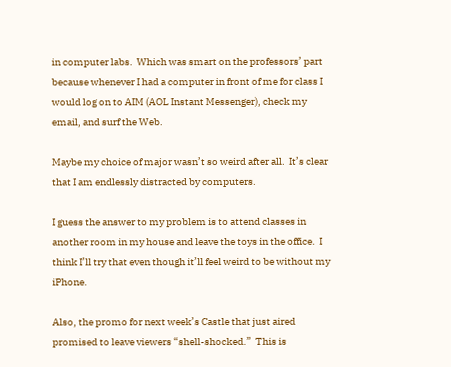in computer labs.  Which was smart on the professors’ part because whenever I had a computer in front of me for class I would log on to AIM (AOL Instant Messenger), check my email, and surf the Web.

Maybe my choice of major wasn’t so weird after all.  It’s clear that I am endlessly distracted by computers.

I guess the answer to my problem is to attend classes in another room in my house and leave the toys in the office.  I think I’ll try that even though it’ll feel weird to be without my iPhone.

Also, the promo for next week’s Castle that just aired promised to leave viewers “shell-shocked.”  This is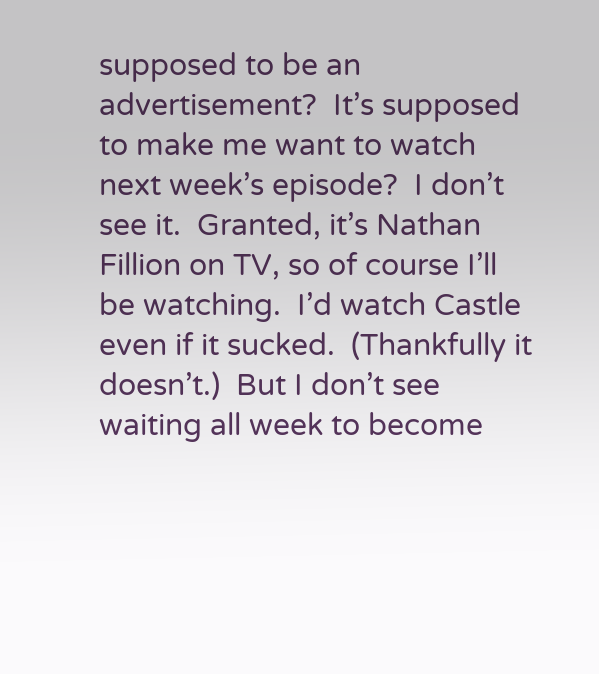supposed to be an advertisement?  It’s supposed to make me want to watch next week’s episode?  I don’t see it.  Granted, it’s Nathan Fillion on TV, so of course I’ll be watching.  I’d watch Castle even if it sucked.  (Thankfully it doesn’t.)  But I don’t see waiting all week to become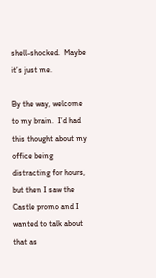shell-shocked.  Maybe it’s just me.

By the way, welcome to my brain.  I’d had this thought about my office being distracting for hours, but then I saw the Castle promo and I wanted to talk about that as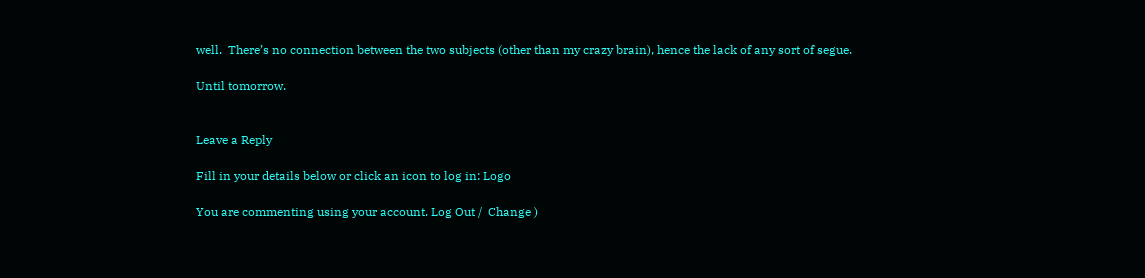well.  There’s no connection between the two subjects (other than my crazy brain), hence the lack of any sort of segue.

Until tomorrow.


Leave a Reply

Fill in your details below or click an icon to log in: Logo

You are commenting using your account. Log Out /  Change )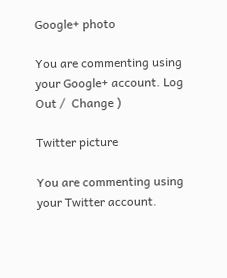Google+ photo

You are commenting using your Google+ account. Log Out /  Change )

Twitter picture

You are commenting using your Twitter account.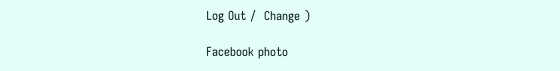Log Out /  Change )

Facebook photo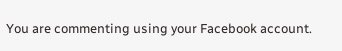You are commenting using your Facebook account.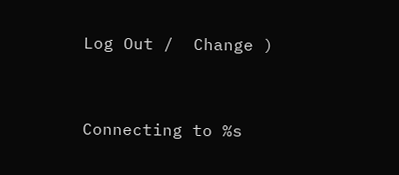Log Out /  Change )


Connecting to %s